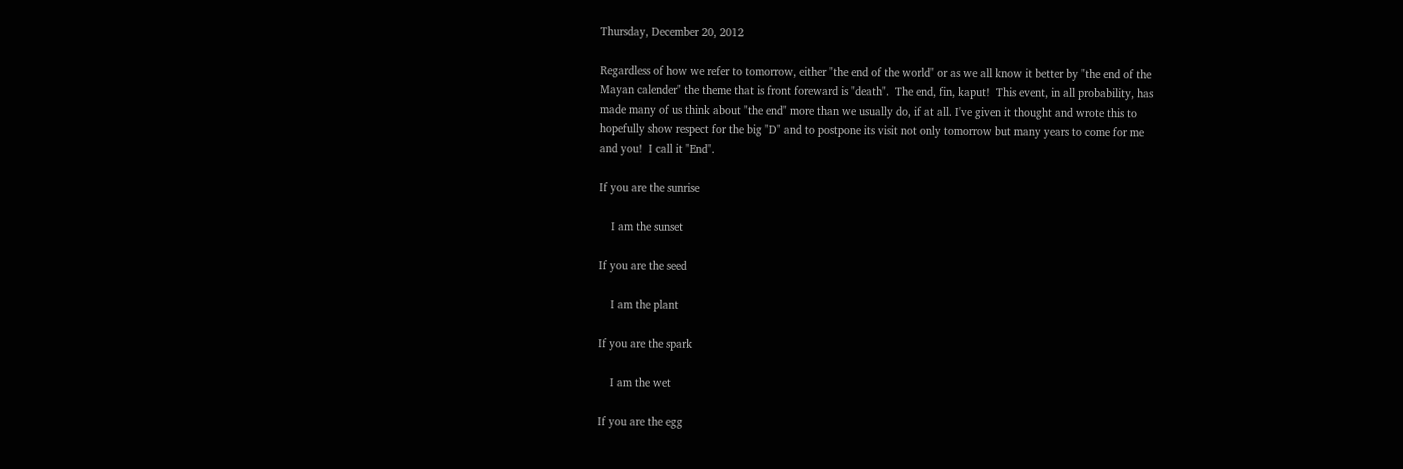Thursday, December 20, 2012

Regardless of how we refer to tomorrow, either "the end of the world" or as we all know it better by "the end of the Mayan calender" the theme that is front foreward is "death".  The end, fin, kaput!  This event, in all probability, has made many of us think about "the end" more than we usually do, if at all. I've given it thought and wrote this to hopefully show respect for the big "D" and to postpone its visit not only tomorrow but many years to come for me and you!  I call it "End".

If you are the sunrise

    I am the sunset

If you are the seed

    I am the plant

If you are the spark

    I am the wet

If you are the egg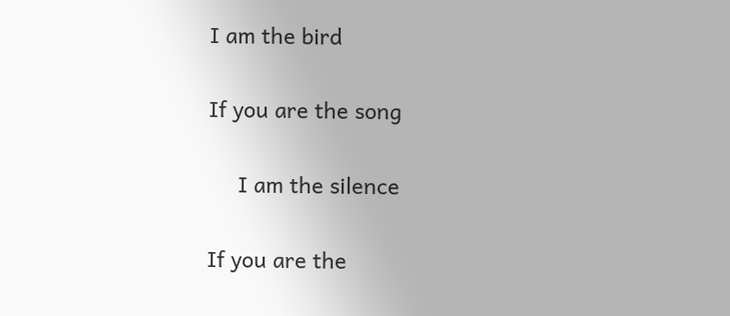I am the bird

If you are the song

     I am the silence

If you are the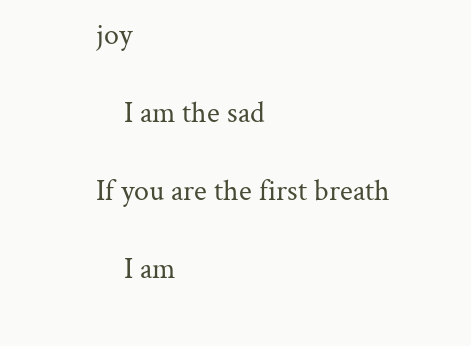joy

    I am the sad

If you are the first breath

    I am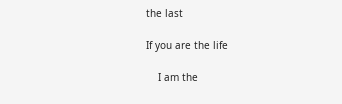the last

If you are the life

    I am the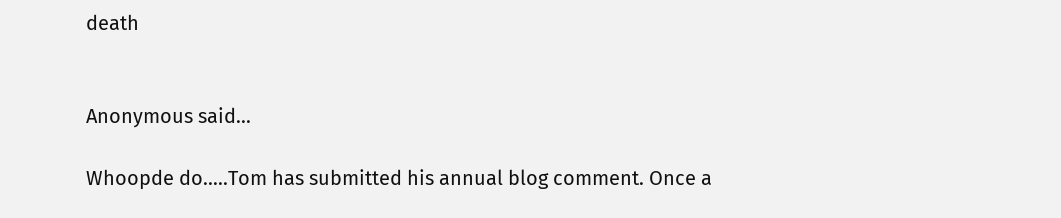death


Anonymous said...

Whoopde do.....Tom has submitted his annual blog comment. Once a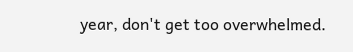year, don't get too overwhelmed.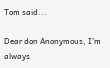Tom said...

Dear don Anonymous, I'm always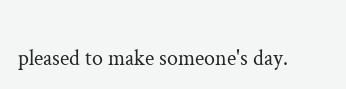pleased to make someone's day.